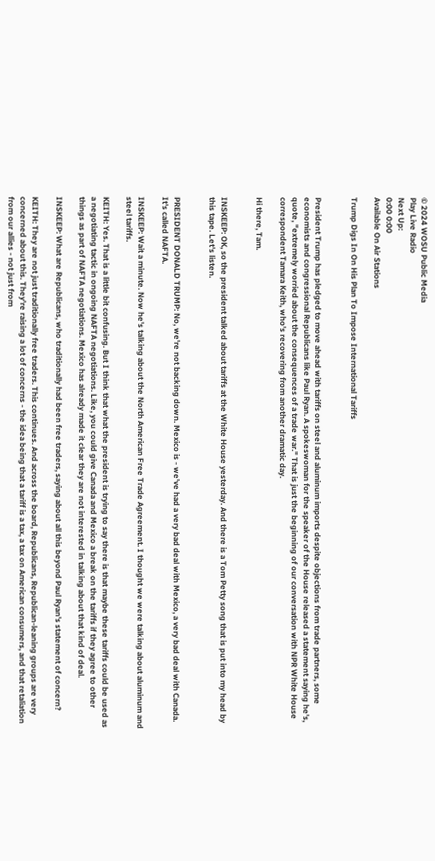© 2024 WOSU Public Media
Play Live Radio
Next Up:
0:00 0:00
Available On Air Stations

Trump Digs In On His Plan To Impose International Tariffs


President Trump has pledged to move ahead with tariffs on steel and aluminum imports despite objections from trade partners, some economists and congressional Republicans like Paul Ryan. A spokeswoman for the speaker of the House released a statement saying he's, quote, "extremely worried about the consequences of a trade war." That is just the beginning of our conversation with NPR White House correspondent Tamara Keith, who's recovering from another dramatic day.

Hi there, Tam.


INSKEEP: OK, so the president talked about tariffs at the White House yesterday. And there is a Tom Petty song that is put into my head by this tape. Let's listen.


PRESIDENT DONALD TRUMP: No, we're not backing down. Mexico is - we've had a very bad deal with Mexico, a very bad deal with Canada. It's called NAFTA.

INSKEEP: Wait a minute. Now he's talking about the North American Free Trade Agreement. I thought we were talking about aluminum and steel tariffs.

KEITH: Yes. That is a little bit confusing. But I think that what the president is trying to say there is that maybe these tariffs could be used as a negotiating tactic in ongoing NAFTA negotiations. Like, you could give Canada and Mexico a break on the tariffs if they agree to other things as part of NAFTA negotiations. Mexico has already made it clear they are not interested in talking about that kind of deal.

INSKEEP: What are Republicans, who traditionally had been free traders, saying about all this beyond Paul Ryan's statement of concern?

KEITH: They are not just traditionally free traders. This continues. And across the board, Republicans, Republican-leaning groups are very concerned about this. They're raising a lot of concerns - the idea being that a tariff is a tax, a tax on American consumers, and that retaliation from our allies - not just from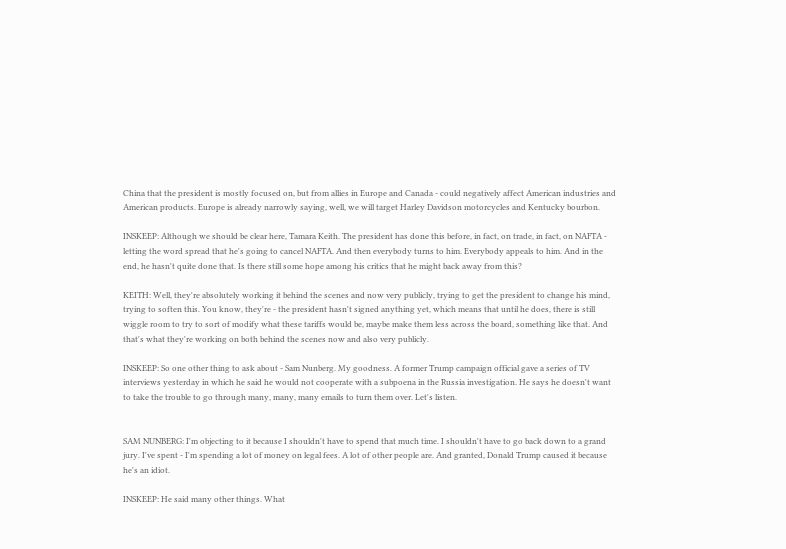China that the president is mostly focused on, but from allies in Europe and Canada - could negatively affect American industries and American products. Europe is already narrowly saying, well, we will target Harley Davidson motorcycles and Kentucky bourbon.

INSKEEP: Although we should be clear here, Tamara Keith. The president has done this before, in fact, on trade, in fact, on NAFTA - letting the word spread that he's going to cancel NAFTA. And then everybody turns to him. Everybody appeals to him. And in the end, he hasn't quite done that. Is there still some hope among his critics that he might back away from this?

KEITH: Well, they're absolutely working it behind the scenes and now very publicly, trying to get the president to change his mind, trying to soften this. You know, they're - the president hasn't signed anything yet, which means that until he does, there is still wiggle room to try to sort of modify what these tariffs would be, maybe make them less across the board, something like that. And that's what they're working on both behind the scenes now and also very publicly.

INSKEEP: So one other thing to ask about - Sam Nunberg. My goodness. A former Trump campaign official gave a series of TV interviews yesterday in which he said he would not cooperate with a subpoena in the Russia investigation. He says he doesn't want to take the trouble to go through many, many, many emails to turn them over. Let's listen.


SAM NUNBERG: I'm objecting to it because I shouldn't have to spend that much time. I shouldn't have to go back down to a grand jury. I've spent - I'm spending a lot of money on legal fees. A lot of other people are. And granted, Donald Trump caused it because he's an idiot.

INSKEEP: He said many other things. What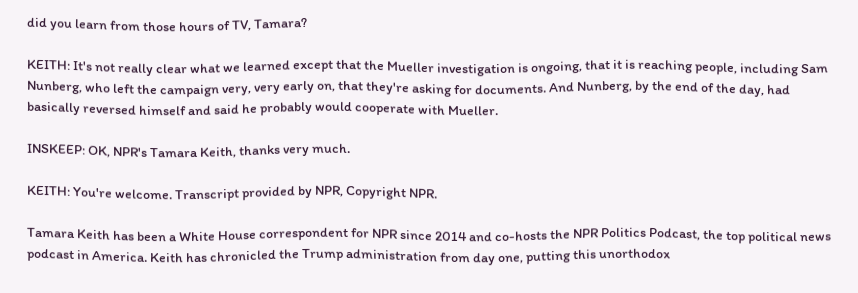did you learn from those hours of TV, Tamara?

KEITH: It's not really clear what we learned except that the Mueller investigation is ongoing, that it is reaching people, including Sam Nunberg, who left the campaign very, very early on, that they're asking for documents. And Nunberg, by the end of the day, had basically reversed himself and said he probably would cooperate with Mueller.

INSKEEP: OK, NPR's Tamara Keith, thanks very much.

KEITH: You're welcome. Transcript provided by NPR, Copyright NPR.

Tamara Keith has been a White House correspondent for NPR since 2014 and co-hosts the NPR Politics Podcast, the top political news podcast in America. Keith has chronicled the Trump administration from day one, putting this unorthodox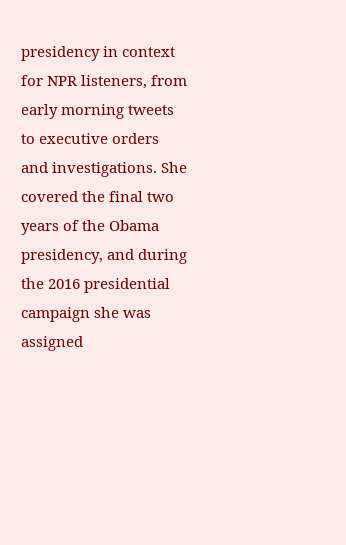presidency in context for NPR listeners, from early morning tweets to executive orders and investigations. She covered the final two years of the Obama presidency, and during the 2016 presidential campaign she was assigned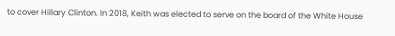to cover Hillary Clinton. In 2018, Keith was elected to serve on the board of the White House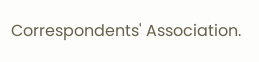Correspondents' Association.